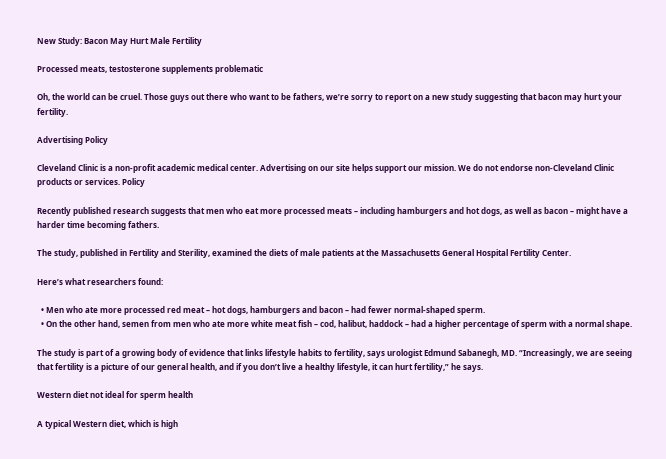New Study: Bacon May Hurt Male Fertility

Processed meats, testosterone supplements problematic

Oh, the world can be cruel. Those guys out there who want to be fathers, we’re sorry to report on a new study suggesting that bacon may hurt your fertility.

Advertising Policy

Cleveland Clinic is a non-profit academic medical center. Advertising on our site helps support our mission. We do not endorse non-Cleveland Clinic products or services. Policy

Recently published research suggests that men who eat more processed meats – including hamburgers and hot dogs, as well as bacon – might have a harder time becoming fathers.

The study, published in Fertility and Sterility, examined the diets of male patients at the Massachusetts General Hospital Fertility Center.

Here’s what researchers found:

  • Men who ate more processed red meat – hot dogs, hamburgers and bacon – had fewer normal-shaped sperm.
  • On the other hand, semen from men who ate more white meat fish – cod, halibut, haddock – had a higher percentage of sperm with a normal shape.

The study is part of a growing body of evidence that links lifestyle habits to fertility, says urologist Edmund Sabanegh, MD. “Increasingly, we are seeing that fertility is a picture of our general health, and if you don’t live a healthy lifestyle, it can hurt fertility,” he says.

Western diet not ideal for sperm health

A typical Western diet, which is high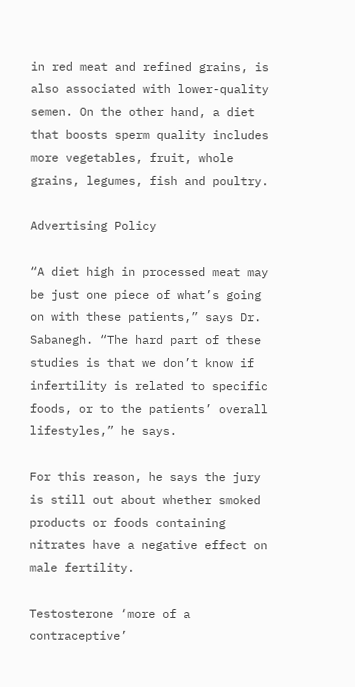in red meat and refined grains, is also associated with lower-quality semen. On the other hand, a diet that boosts sperm quality includes more vegetables, fruit, whole grains, legumes, fish and poultry.

Advertising Policy

“A diet high in processed meat may be just one piece of what’s going on with these patients,” says Dr. Sabanegh. “The hard part of these studies is that we don’t know if infertility is related to specific foods, or to the patients’ overall lifestyles,” he says.

For this reason, he says the jury is still out about whether smoked products or foods containing nitrates have a negative effect on male fertility.

Testosterone ‘more of a contraceptive’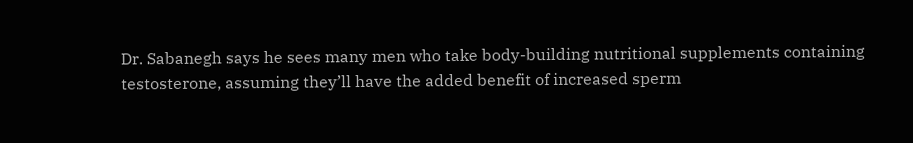Dr. Sabanegh says he sees many men who take body-building nutritional supplements containing testosterone, assuming they’ll have the added benefit of increased sperm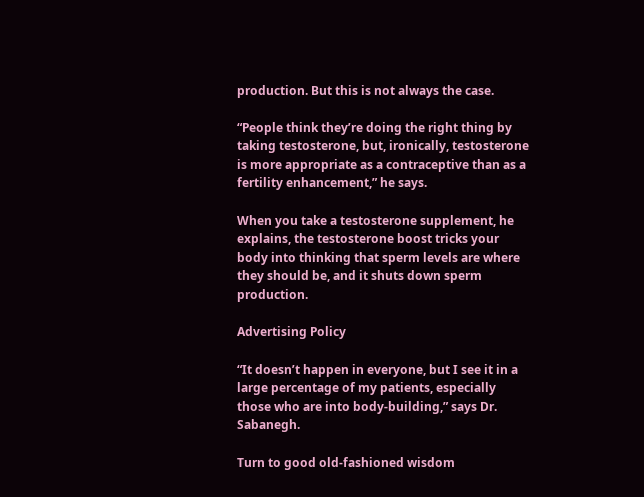production. But this is not always the case.

“People think they’re doing the right thing by taking testosterone, but, ironically, testosterone is more appropriate as a contraceptive than as a fertility enhancement,” he says.

When you take a testosterone supplement, he explains, the testosterone boost tricks your body into thinking that sperm levels are where they should be, and it shuts down sperm production.

Advertising Policy

“It doesn’t happen in everyone, but I see it in a large percentage of my patients, especially those who are into body-building,” says Dr. Sabanegh.

Turn to good old-fashioned wisdom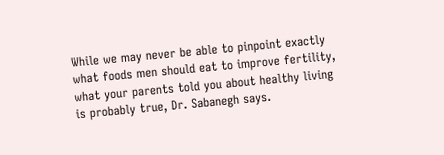While we may never be able to pinpoint exactly what foods men should eat to improve fertility, what your parents told you about healthy living is probably true, Dr. Sabanegh says.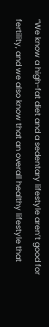“We know a high-fat diet and a sedentary lifestyle aren’t good for fertility, and we also know that an overall healthy lifestyle that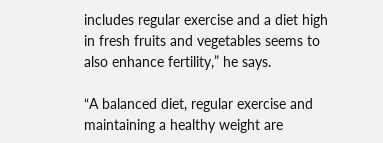includes regular exercise and a diet high in fresh fruits and vegetables seems to also enhance fertility,” he says.

“A balanced diet, regular exercise and maintaining a healthy weight are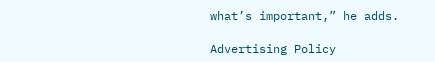what’s important,” he adds.

Advertising Policy